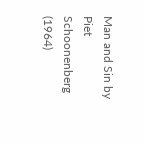Man and Sin by Piet Schoonenberg (1964)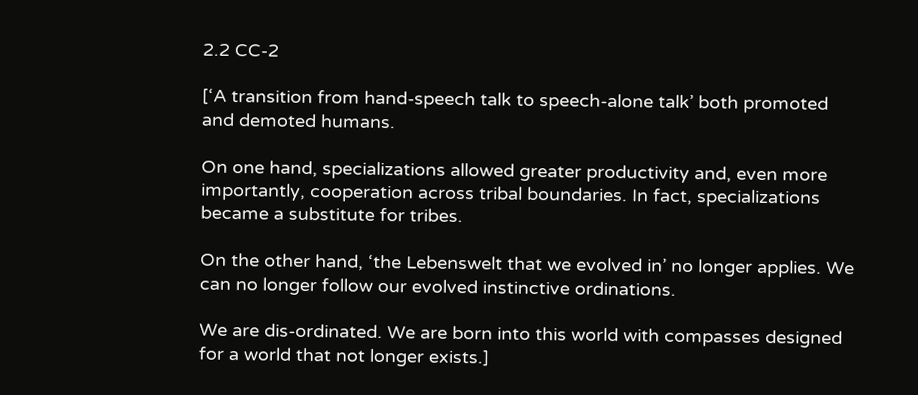2.2 CC-2

[‘A transition from hand-speech talk to speech-alone talk’ both promoted and demoted humans.

On one hand, specializations allowed greater productivity and, even more importantly, cooperation across tribal boundaries. In fact, specializations became a substitute for tribes.

On the other hand, ‘the Lebenswelt that we evolved in’ no longer applies. We can no longer follow our evolved instinctive ordinations.

We are dis-ordinated. We are born into this world with compasses designed for a world that not longer exists.]